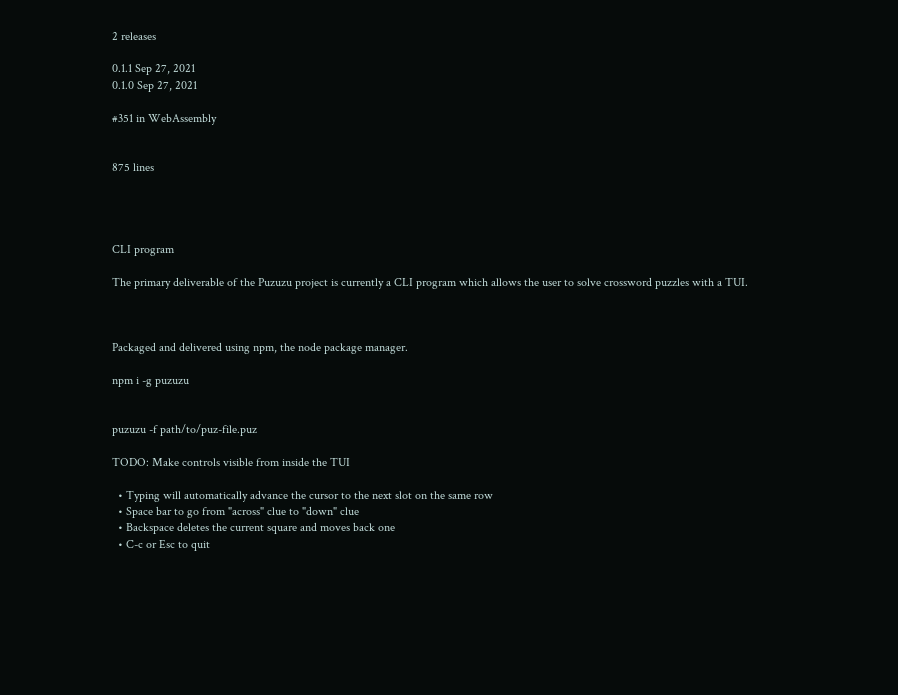2 releases

0.1.1 Sep 27, 2021
0.1.0 Sep 27, 2021

#351 in WebAssembly


875 lines




CLI program

The primary deliverable of the Puzuzu project is currently a CLI program which allows the user to solve crossword puzzles with a TUI.



Packaged and delivered using npm, the node package manager.

npm i -g puzuzu


puzuzu -f path/to/puz-file.puz

TODO: Make controls visible from inside the TUI

  • Typing will automatically advance the cursor to the next slot on the same row
  • Space bar to go from "across" clue to "down" clue
  • Backspace deletes the current square and moves back one
  • C-c or Esc to quit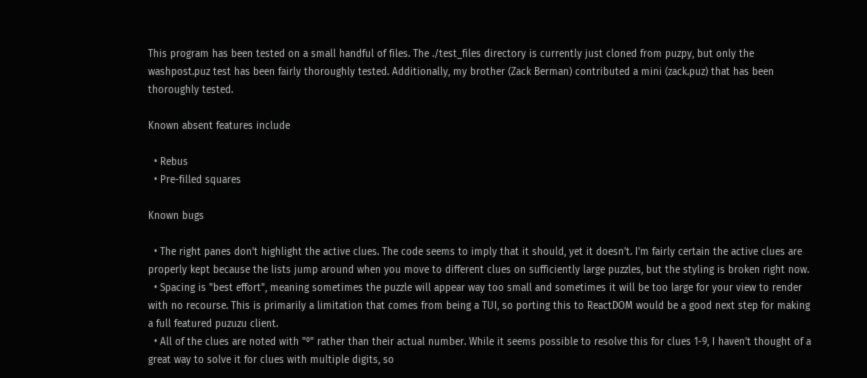This program has been tested on a small handful of files. The ./test_files directory is currently just cloned from puzpy, but only the washpost.puz test has been fairly thoroughly tested. Additionally, my brother (Zack Berman) contributed a mini (zack.puz) that has been thoroughly tested.

Known absent features include

  • Rebus
  • Pre-filled squares

Known bugs

  • The right panes don't highlight the active clues. The code seems to imply that it should, yet it doesn't. I'm fairly certain the active clues are properly kept because the lists jump around when you move to different clues on sufficiently large puzzles, but the styling is broken right now.
  • Spacing is "best effort", meaning sometimes the puzzle will appear way too small and sometimes it will be too large for your view to render with no recourse. This is primarily a limitation that comes from being a TUI, so porting this to ReactDOM would be a good next step for making a full featured puzuzu client.
  • All of the clues are noted with "⁰" rather than their actual number. While it seems possible to resolve this for clues 1-9, I haven't thought of a great way to solve it for clues with multiple digits, so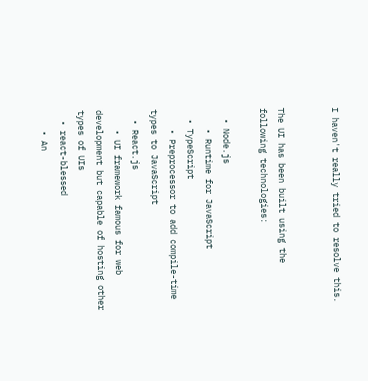I haven't really tried to resolve this.


The UI has been built using the following technologies:

  • Node.js
    • Runtime for JavaScript
  • TypeScript
    • Preprocessor to add compile-time types to JavaScript
  • React.js
    • UI framework famous for web development but capable of hosting other types of UIs
  • react-blessed
    • An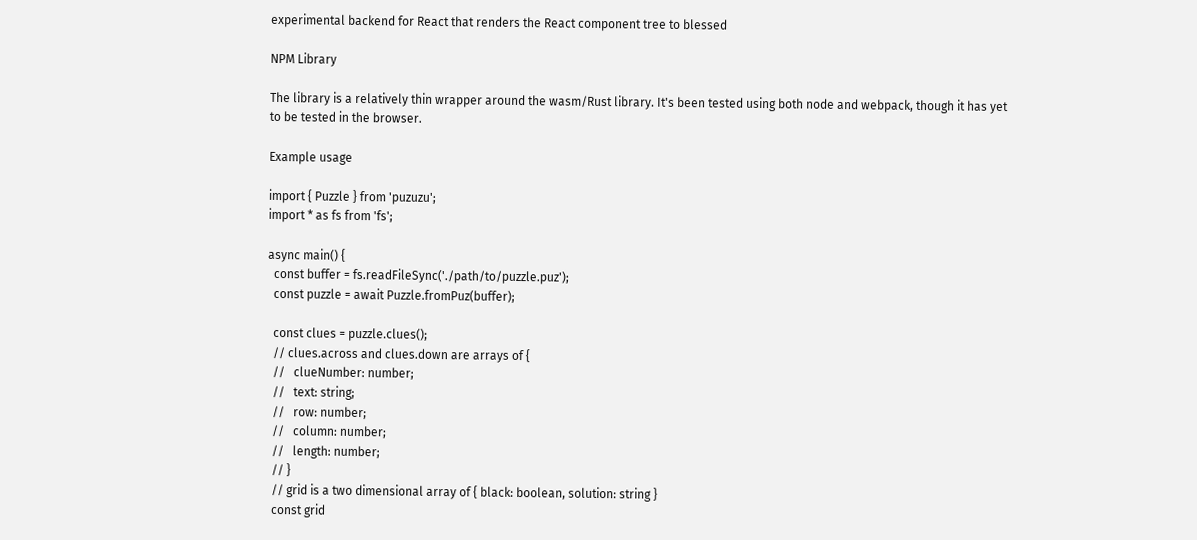experimental backend for React that renders the React component tree to blessed

NPM Library

The library is a relatively thin wrapper around the wasm/Rust library. It's been tested using both node and webpack, though it has yet to be tested in the browser.

Example usage

import { Puzzle } from 'puzuzu';
import * as fs from 'fs';

async main() {
  const buffer = fs.readFileSync('./path/to/puzzle.puz');
  const puzzle = await Puzzle.fromPuz(buffer);

  const clues = puzzle.clues();
  // clues.across and clues.down are arrays of {
  //   clueNumber: number;
  //   text: string;
  //   row: number;
  //   column: number;
  //   length: number;
  // }
  // grid is a two dimensional array of { black: boolean, solution: string }
  const grid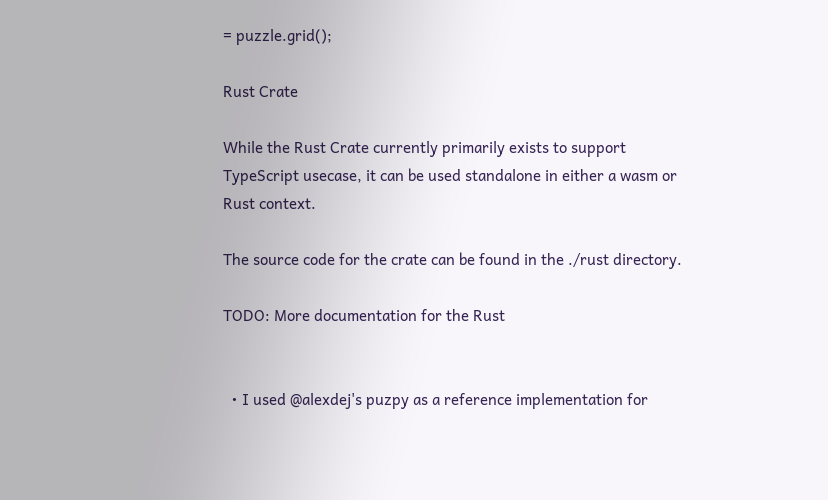= puzzle.grid();

Rust Crate

While the Rust Crate currently primarily exists to support TypeScript usecase, it can be used standalone in either a wasm or Rust context.

The source code for the crate can be found in the ./rust directory.

TODO: More documentation for the Rust


  • I used @alexdej's puzpy as a reference implementation for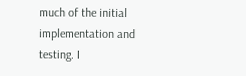much of the initial implementation and testing. I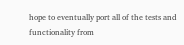hope to eventually port all of the tests and functionality from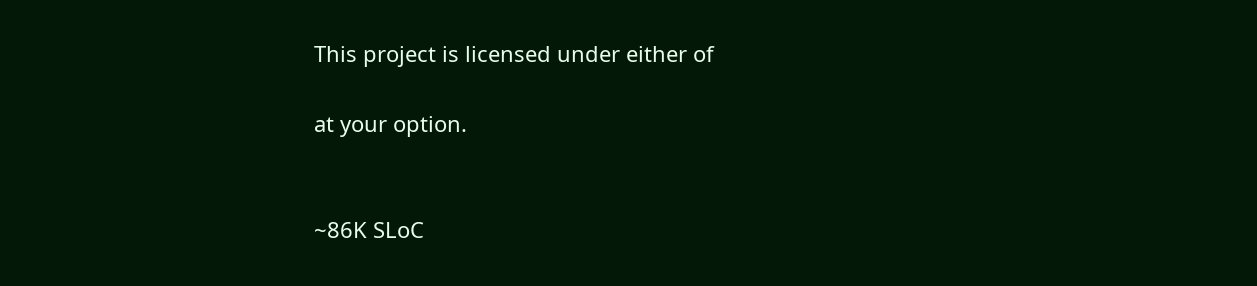This project is licensed under either of

at your option.


~86K SLoC